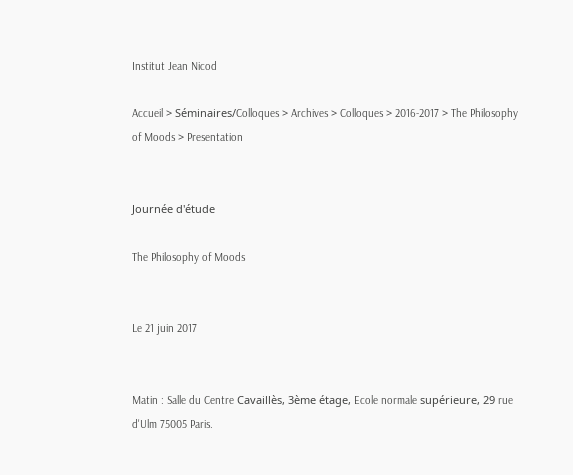Institut Jean Nicod

Accueil > Séminaires/Colloques > Archives > Colloques > 2016-2017 > The Philosophy of Moods > Presentation


Journée d'étude

The Philosophy of Moods


Le 21 juin 2017


Matin : Salle du Centre Cavaillès, 3ème étage, Ecole normale supérieure, 29 rue d'Ulm 75005 Paris.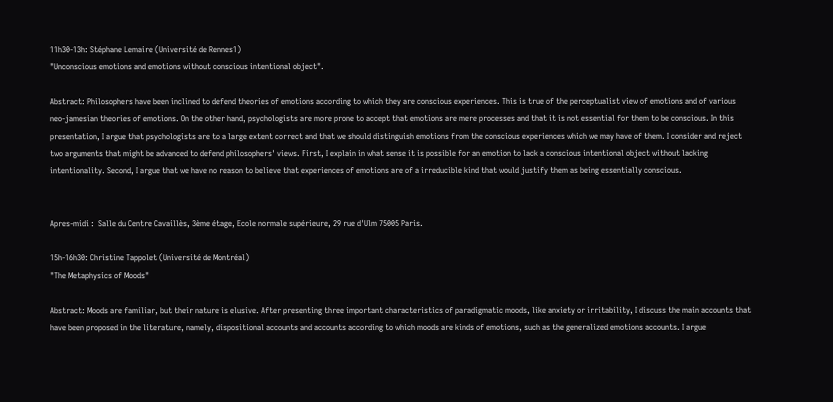11h30-13h: Stéphane Lemaire (Université de Rennes1)
"Unconscious emotions and emotions without conscious intentional object".

Abstract: Philosophers have been inclined to defend theories of emotions according to which they are conscious experiences. This is true of the perceptualist view of emotions and of various neo-jamesian theories of emotions. On the other hand, psychologists are more prone to accept that emotions are mere processes and that it is not essential for them to be conscious. In this presentation, I argue that psychologists are to a large extent correct and that we should distinguish emotions from the conscious experiences which we may have of them. I consider and reject two arguments that might be advanced to defend philosophers' views. First, I explain in what sense it is possible for an emotion to lack a conscious intentional object without lacking intentionality. Second, I argue that we have no reason to believe that experiences of emotions are of a irreducible kind that would justify them as being essentially conscious.


Apres-midi :  Salle du Centre Cavaillès, 3ème étage, Ecole normale supérieure, 29 rue d'Ulm 75005 Paris.

15h-16h30: Christine Tappolet (Université de Montréal)
"The Metaphysics of Moods"

Abstract: Moods are familiar, but their nature is elusive. After presenting three important characteristics of paradigmatic moods, like anxiety or irritability, I discuss the main accounts that have been proposed in the literature, namely, dispositional accounts and accounts according to which moods are kinds of emotions, such as the generalized emotions accounts. I argue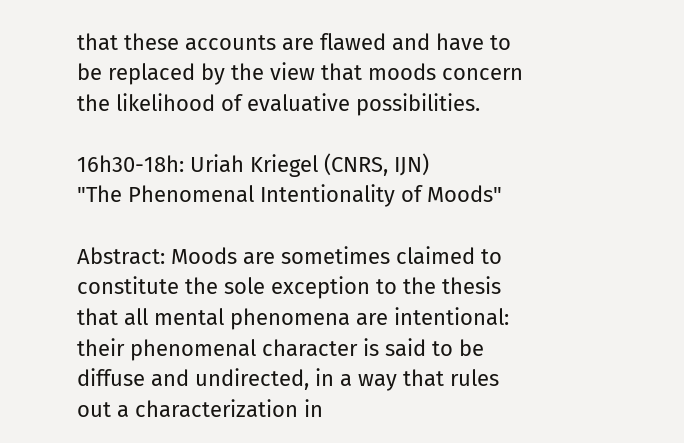that these accounts are flawed and have to be replaced by the view that moods concern the likelihood of evaluative possibilities.

16h30-18h: Uriah Kriegel (CNRS, IJN)
"The Phenomenal Intentionality of Moods"

Abstract: Moods are sometimes claimed to constitute the sole exception to the thesis that all mental phenomena are intentional: their phenomenal character is said to be diffuse and undirected, in a way that rules out a characterization in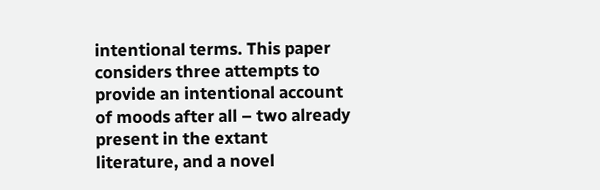intentional terms. This paper considers three attempts to provide an intentional account of moods after all – two already present in the extant literature, and a novel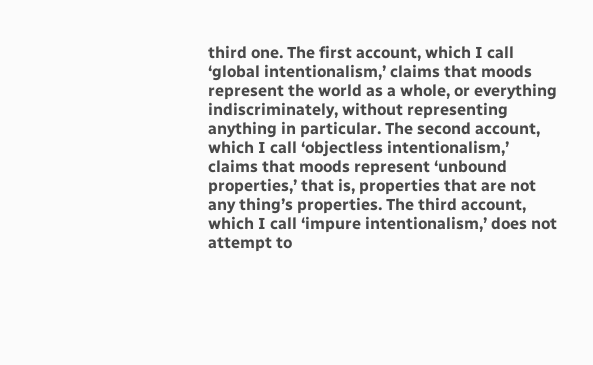third one. The first account, which I call ‘global intentionalism,’ claims that moods represent the world as a whole, or everything indiscriminately, without representing anything in particular. The second account, which I call ‘objectless intentionalism,’ claims that moods represent ‘unbound properties,’ that is, properties that are not any thing’s properties. The third account, which I call ‘impure intentionalism,’ does not attempt to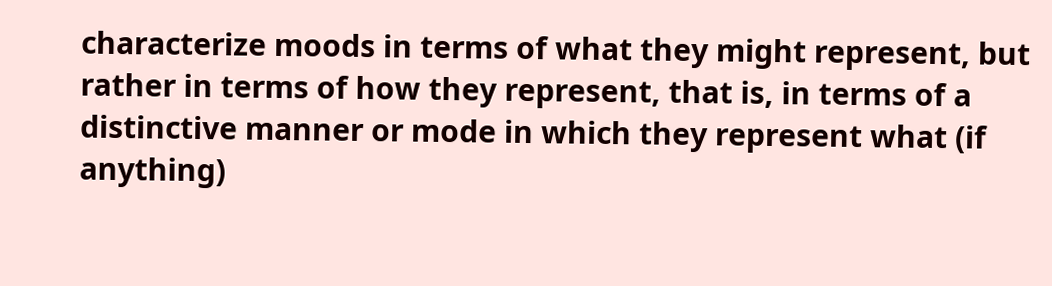characterize moods in terms of what they might represent, but rather in terms of how they represent, that is, in terms of a distinctive manner or mode in which they represent what (if anything)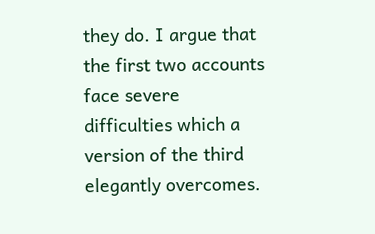they do. I argue that the first two accounts face severe difficulties which a version of the third elegantly overcomes.